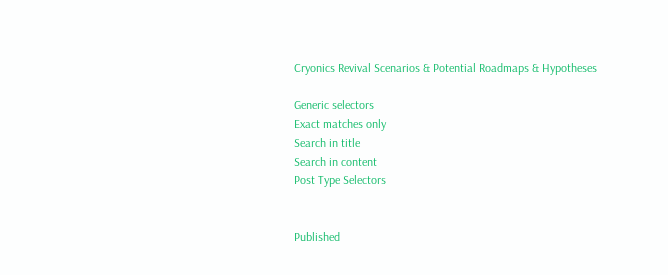Cryonics Revival Scenarios & Potential Roadmaps & Hypotheses

Generic selectors
Exact matches only
Search in title
Search in content
Post Type Selectors


Published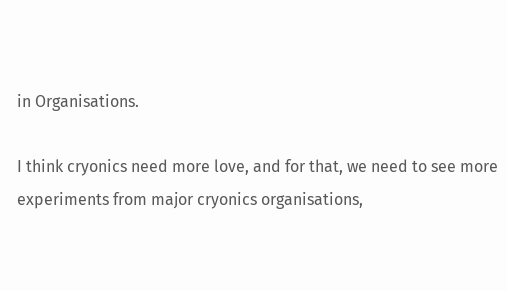in Organisations.

I think cryonics need more love, and for that, we need to see more experiments from major cryonics organisations,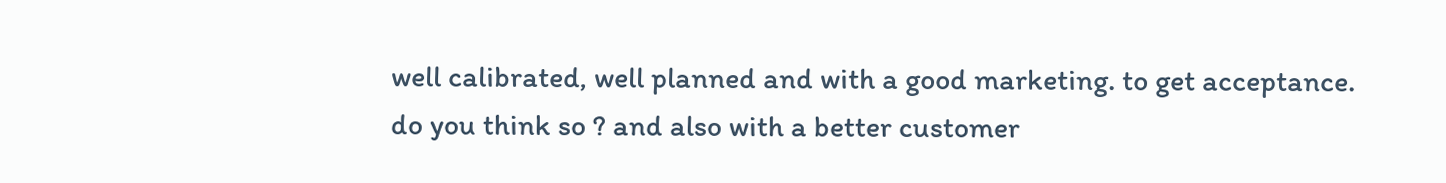well calibrated, well planned and with a good marketing. to get acceptance. do you think so ? and also with a better customer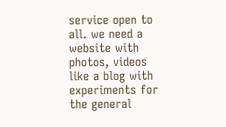service open to all. we need a website with photos, videos like a blog with experiments for the general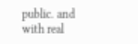public. and with real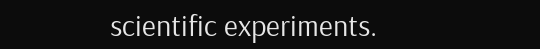scientific experiments.